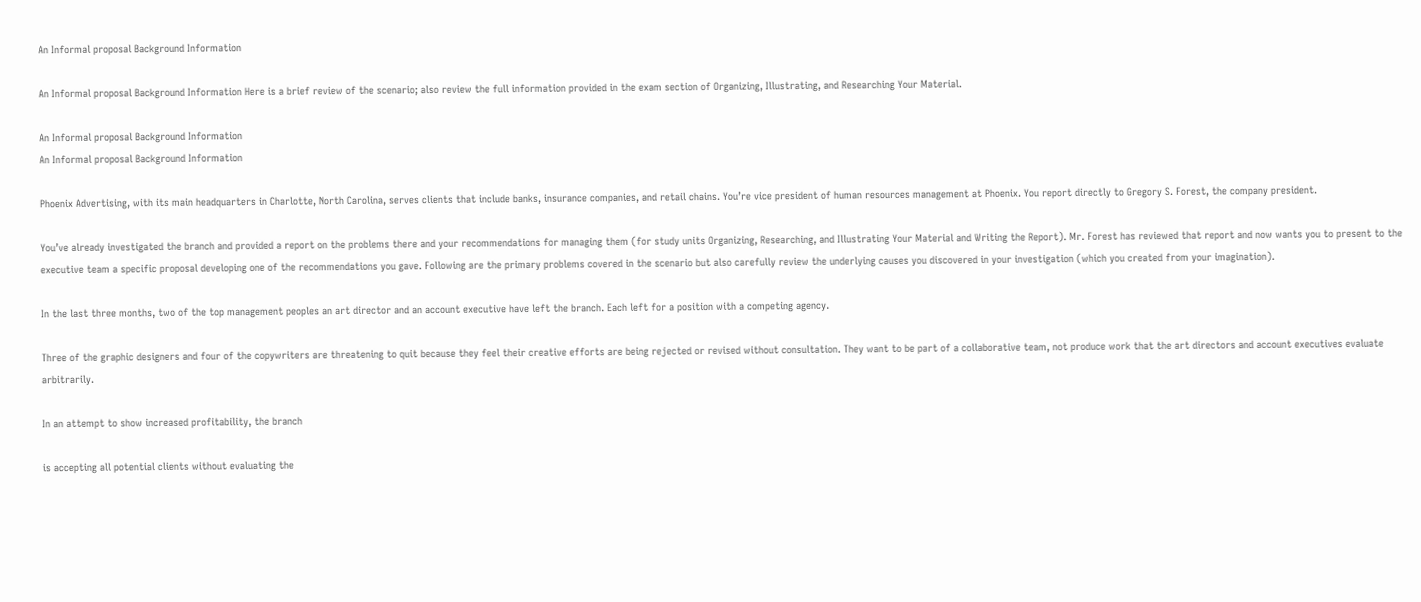An Informal proposal Background Information

An Informal proposal Background Information Here is a brief review of the scenario; also review the full information provided in the exam section of Organizing, Illustrating, and Researching Your Material.

An Informal proposal Background Information
An Informal proposal Background Information

Phoenix Advertising, with its main headquarters in Charlotte, North Carolina, serves clients that include banks, insurance companies, and retail chains. You’re vice president of human resources management at Phoenix. You report directly to Gregory S. Forest, the company president.

You’ve already investigated the branch and provided a report on the problems there and your recommendations for managing them (for study units Organizing, Researching, and Illustrating Your Material and Writing the Report). Mr. Forest has reviewed that report and now wants you to present to the executive team a specific proposal developing one of the recommendations you gave. Following are the primary problems covered in the scenario but also carefully review the underlying causes you discovered in your investigation (which you created from your imagination).

In the last three months, two of the top management peoples an art director and an account executive have left the branch. Each left for a position with a competing agency.

Three of the graphic designers and four of the copywriters are threatening to quit because they feel their creative efforts are being rejected or revised without consultation. They want to be part of a collaborative team, not produce work that the art directors and account executives evaluate arbitrarily.

In an attempt to show increased profitability, the branch

is accepting all potential clients without evaluating the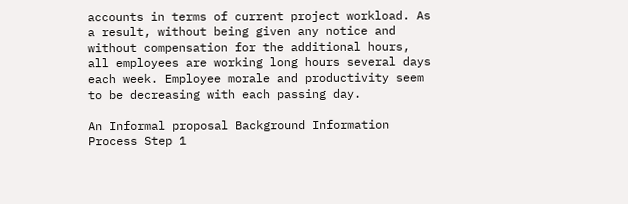accounts in terms of current project workload. As a result, without being given any notice and without compensation for the additional hours, all employees are working long hours several days each week. Employee morale and productivity seem to be decreasing with each passing day.

An Informal proposal Background Information Process Step 1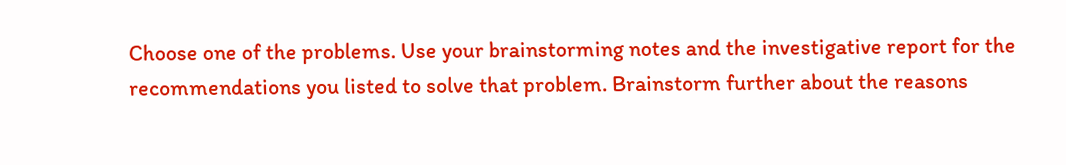Choose one of the problems. Use your brainstorming notes and the investigative report for the recommendations you listed to solve that problem. Brainstorm further about the reasons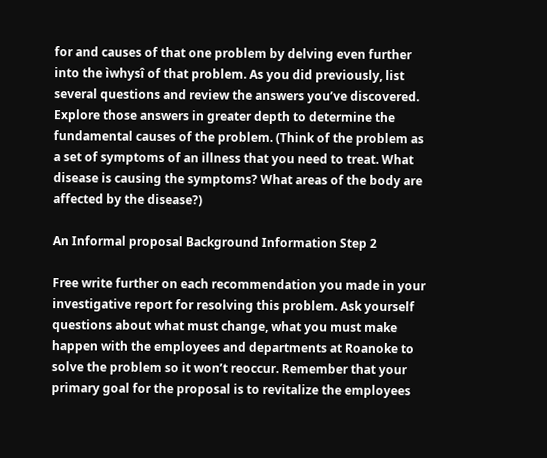for and causes of that one problem by delving even further into the ìwhysî of that problem. As you did previously, list several questions and review the answers you’ve discovered. Explore those answers in greater depth to determine the fundamental causes of the problem. (Think of the problem as a set of symptoms of an illness that you need to treat. What disease is causing the symptoms? What areas of the body are affected by the disease?)

An Informal proposal Background Information Step 2

Free write further on each recommendation you made in your investigative report for resolving this problem. Ask yourself questions about what must change, what you must make happen with the employees and departments at Roanoke to solve the problem so it won’t reoccur. Remember that your primary goal for the proposal is to revitalize the employees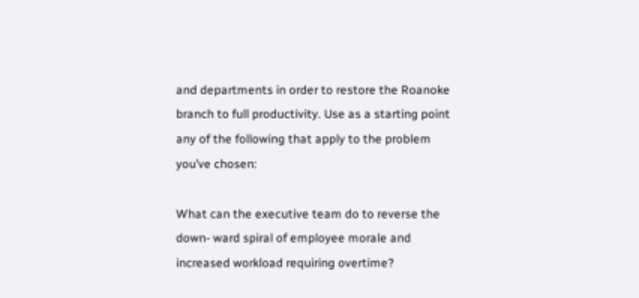and departments in order to restore the Roanoke branch to full productivity. Use as a starting point any of the following that apply to the problem you’ve chosen:

What can the executive team do to reverse the down- ward spiral of employee morale and increased workload requiring overtime?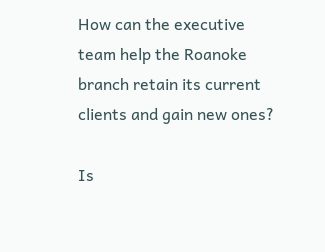How can the executive team help the Roanoke branch retain its current clients and gain new ones?

Is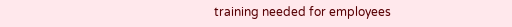training needed for employees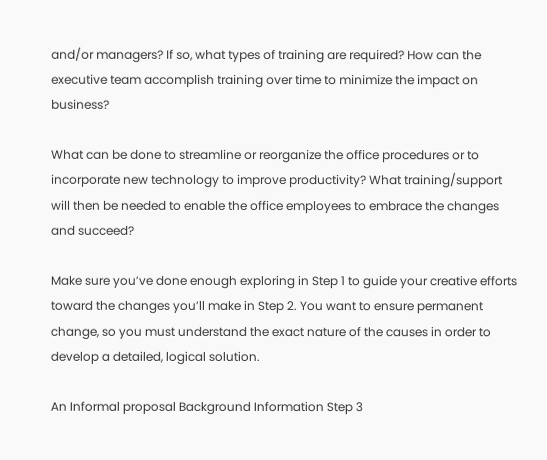and/or managers? If so, what types of training are required? How can the executive team accomplish training over time to minimize the impact on business?

What can be done to streamline or reorganize the office procedures or to incorporate new technology to improve productivity? What training/support will then be needed to enable the office employees to embrace the changes and succeed?

Make sure you’ve done enough exploring in Step 1 to guide your creative efforts toward the changes you’ll make in Step 2. You want to ensure permanent change, so you must understand the exact nature of the causes in order to develop a detailed, logical solution.

An Informal proposal Background Information Step 3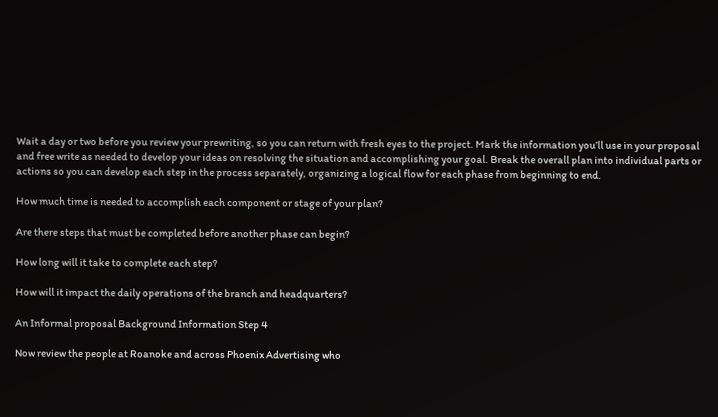Wait a day or two before you review your prewriting, so you can return with fresh eyes to the project. Mark the information you’ll use in your proposal and free write as needed to develop your ideas on resolving the situation and accomplishing your goal. Break the overall plan into individual parts or actions so you can develop each step in the process separately, organizing a logical flow for each phase from beginning to end.

How much time is needed to accomplish each component or stage of your plan?

Are there steps that must be completed before another phase can begin?

How long will it take to complete each step?

How will it impact the daily operations of the branch and headquarters?

An Informal proposal Background Information Step 4

Now review the people at Roanoke and across Phoenix Advertising who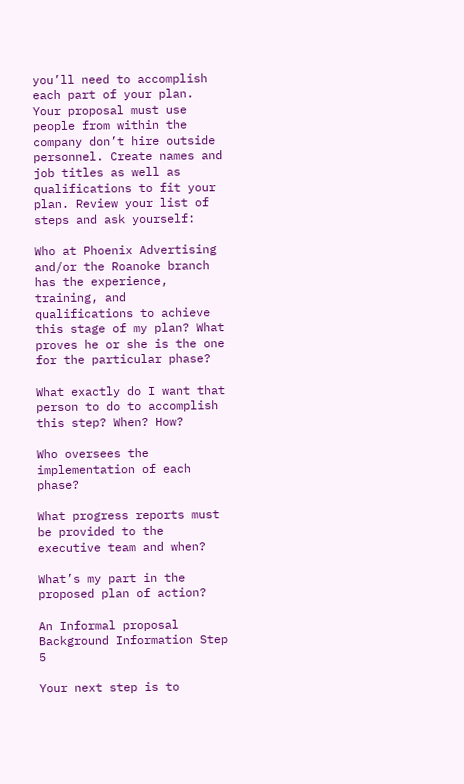you’ll need to accomplish each part of your plan. Your proposal must use people from within the company don’t hire outside personnel. Create names and job titles as well as qualifications to fit your plan. Review your list of steps and ask yourself:

Who at Phoenix Advertising and/or the Roanoke branch has the experience, training, and qualifications to achieve this stage of my plan? What proves he or she is the one for the particular phase?

What exactly do I want that person to do to accomplish this step? When? How?

Who oversees the implementation of each phase?

What progress reports must be provided to the executive team and when?

What’s my part in the proposed plan of action?

An Informal proposal Background Information Step 5

Your next step is to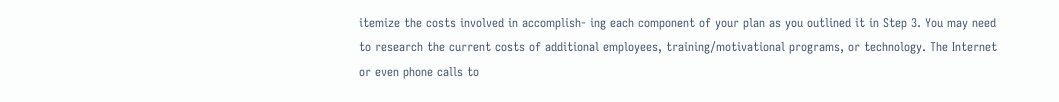itemize the costs involved in accomplish- ing each component of your plan as you outlined it in Step 3. You may need to research the current costs of additional employees, training/motivational programs, or technology. The Internet or even phone calls to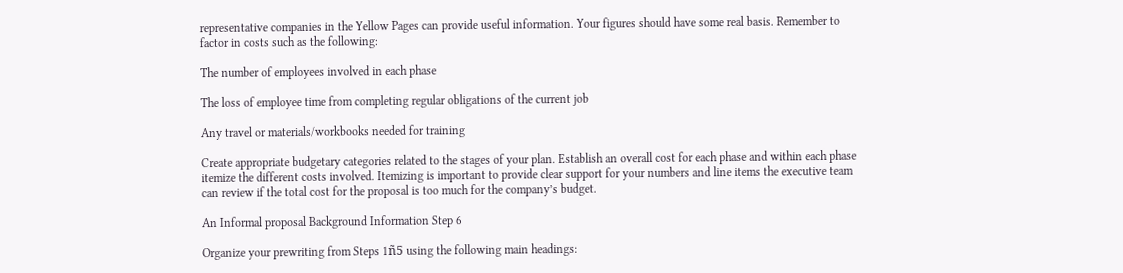representative companies in the Yellow Pages can provide useful information. Your figures should have some real basis. Remember to factor in costs such as the following:

The number of employees involved in each phase

The loss of employee time from completing regular obligations of the current job

Any travel or materials/workbooks needed for training

Create appropriate budgetary categories related to the stages of your plan. Establish an overall cost for each phase and within each phase itemize the different costs involved. Itemizing is important to provide clear support for your numbers and line items the executive team can review if the total cost for the proposal is too much for the company’s budget.

An Informal proposal Background Information Step 6

Organize your prewriting from Steps 1ñ5 using the following main headings: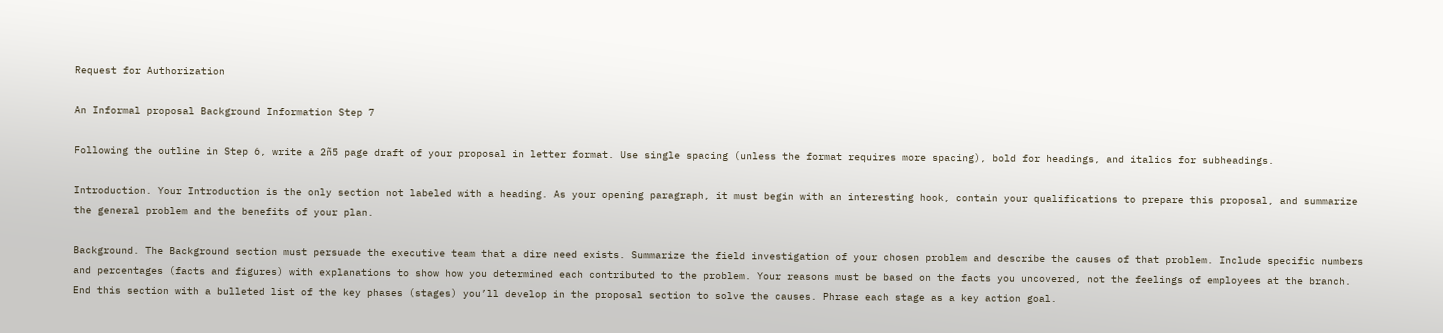Request for Authorization

An Informal proposal Background Information Step 7

Following the outline in Step 6, write a 2ñ5 page draft of your proposal in letter format. Use single spacing (unless the format requires more spacing), bold for headings, and italics for subheadings.

Introduction. Your Introduction is the only section not labeled with a heading. As your opening paragraph, it must begin with an interesting hook, contain your qualifications to prepare this proposal, and summarize the general problem and the benefits of your plan.

Background. The Background section must persuade the executive team that a dire need exists. Summarize the field investigation of your chosen problem and describe the causes of that problem. Include specific numbers and percentages (facts and figures) with explanations to show how you determined each contributed to the problem. Your reasons must be based on the facts you uncovered, not the feelings of employees at the branch. End this section with a bulleted list of the key phases (stages) you’ll develop in the proposal section to solve the causes. Phrase each stage as a key action goal.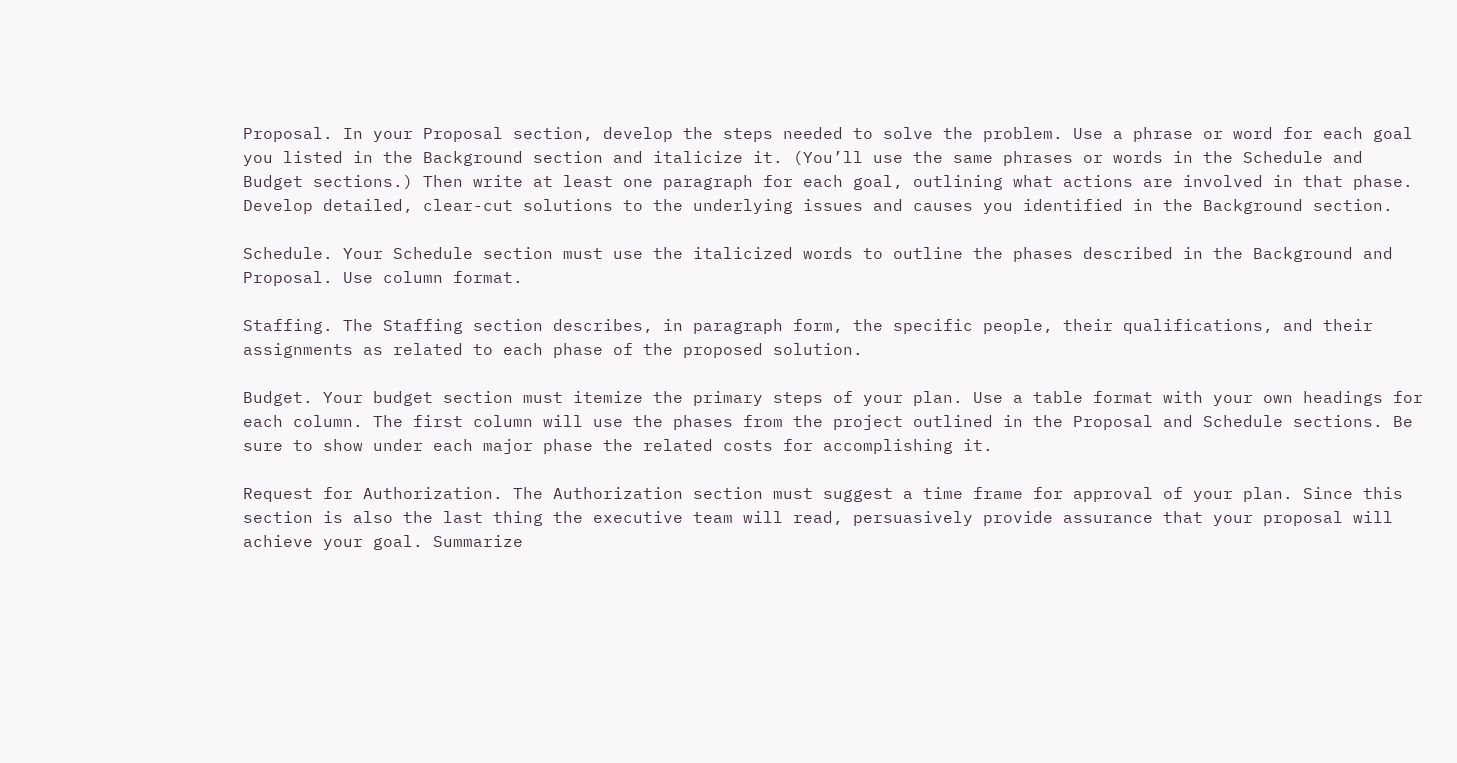Proposal. In your Proposal section, develop the steps needed to solve the problem. Use a phrase or word for each goal you listed in the Background section and italicize it. (You’ll use the same phrases or words in the Schedule and Budget sections.) Then write at least one paragraph for each goal, outlining what actions are involved in that phase. Develop detailed, clear-cut solutions to the underlying issues and causes you identified in the Background section.

Schedule. Your Schedule section must use the italicized words to outline the phases described in the Background and Proposal. Use column format.

Staffing. The Staffing section describes, in paragraph form, the specific people, their qualifications, and their assignments as related to each phase of the proposed solution.

Budget. Your budget section must itemize the primary steps of your plan. Use a table format with your own headings for each column. The first column will use the phases from the project outlined in the Proposal and Schedule sections. Be sure to show under each major phase the related costs for accomplishing it.

Request for Authorization. The Authorization section must suggest a time frame for approval of your plan. Since this section is also the last thing the executive team will read, persuasively provide assurance that your proposal will achieve your goal. Summarize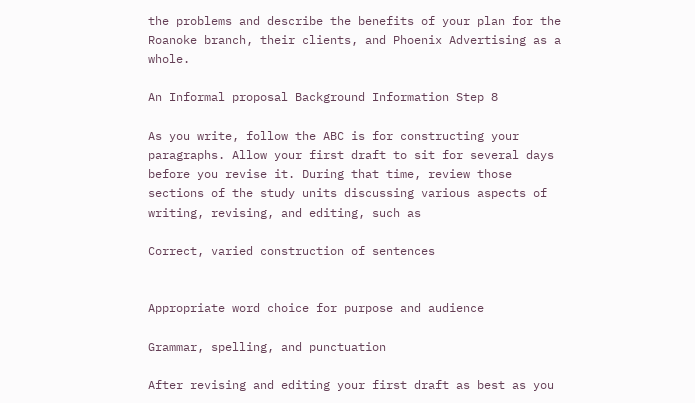the problems and describe the benefits of your plan for the Roanoke branch, their clients, and Phoenix Advertising as a whole.

An Informal proposal Background Information Step 8

As you write, follow the ABC is for constructing your paragraphs. Allow your first draft to sit for several days before you revise it. During that time, review those sections of the study units discussing various aspects of writing, revising, and editing, such as

Correct, varied construction of sentences


Appropriate word choice for purpose and audience

Grammar, spelling, and punctuation

After revising and editing your first draft as best as you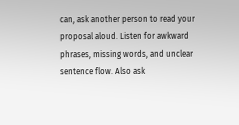can, ask another person to read your proposal aloud. Listen for awkward phrases, missing words, and unclear sentence flow. Also ask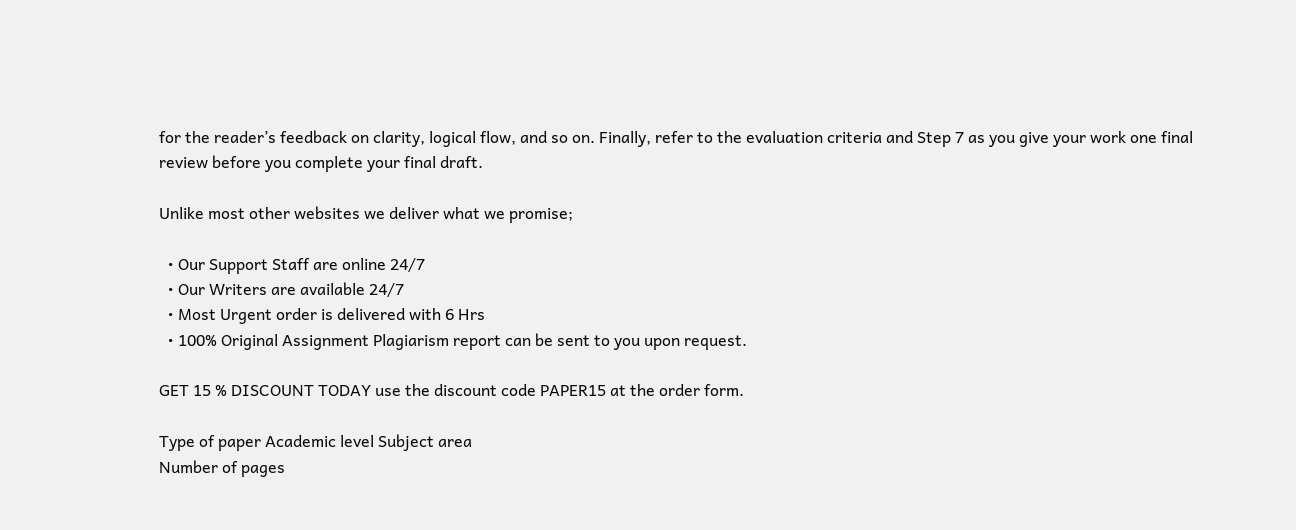for the reader’s feedback on clarity, logical flow, and so on. Finally, refer to the evaluation criteria and Step 7 as you give your work one final review before you complete your final draft.

Unlike most other websites we deliver what we promise;

  • Our Support Staff are online 24/7
  • Our Writers are available 24/7
  • Most Urgent order is delivered with 6 Hrs
  • 100% Original Assignment Plagiarism report can be sent to you upon request.

GET 15 % DISCOUNT TODAY use the discount code PAPER15 at the order form.

Type of paper Academic level Subject area
Number of pages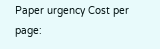Paper urgency Cost per page: